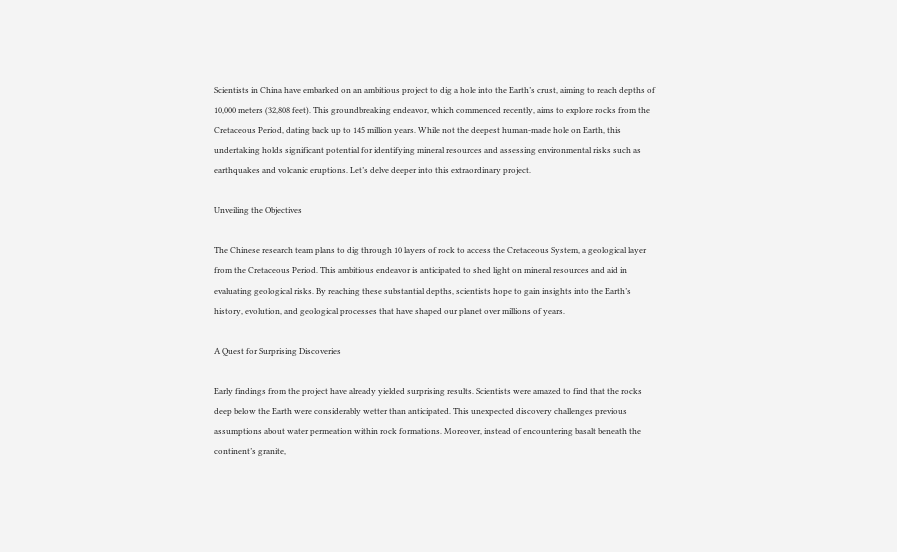Scientists in China have embarked on an ambitious project to dig a hole into the Earth’s crust, aiming to reach depths of 10,000 meters (32,808 feet). This groundbreaking endeavor, which commenced recently, aims to explore rocks from the Cretaceous Period, dating back up to 145 million years. While not the deepest human-made hole on Earth, this undertaking holds significant potential for identifying mineral resources and assessing environmental risks such as earthquakes and volcanic eruptions. Let’s delve deeper into this extraordinary project.

Unveiling the Objectives

The Chinese research team plans to dig through 10 layers of rock to access the Cretaceous System, a geological layer from the Cretaceous Period. This ambitious endeavor is anticipated to shed light on mineral resources and aid in evaluating geological risks. By reaching these substantial depths, scientists hope to gain insights into the Earth’s history, evolution, and geological processes that have shaped our planet over millions of years.

A Quest for Surprising Discoveries

Early findings from the project have already yielded surprising results. Scientists were amazed to find that the rocks deep below the Earth were considerably wetter than anticipated. This unexpected discovery challenges previous assumptions about water permeation within rock formations. Moreover, instead of encountering basalt beneath the continent’s granite,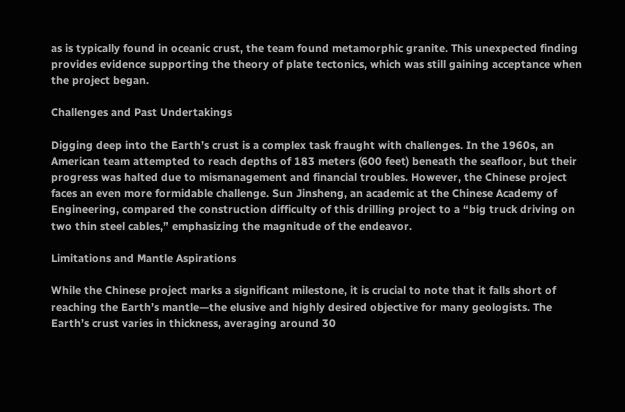as is typically found in oceanic crust, the team found metamorphic granite. This unexpected finding provides evidence supporting the theory of plate tectonics, which was still gaining acceptance when the project began.

Challenges and Past Undertakings

Digging deep into the Earth’s crust is a complex task fraught with challenges. In the 1960s, an American team attempted to reach depths of 183 meters (600 feet) beneath the seafloor, but their progress was halted due to mismanagement and financial troubles. However, the Chinese project faces an even more formidable challenge. Sun Jinsheng, an academic at the Chinese Academy of Engineering, compared the construction difficulty of this drilling project to a “big truck driving on two thin steel cables,” emphasizing the magnitude of the endeavor.

Limitations and Mantle Aspirations

While the Chinese project marks a significant milestone, it is crucial to note that it falls short of reaching the Earth’s mantle—the elusive and highly desired objective for many geologists. The Earth’s crust varies in thickness, averaging around 30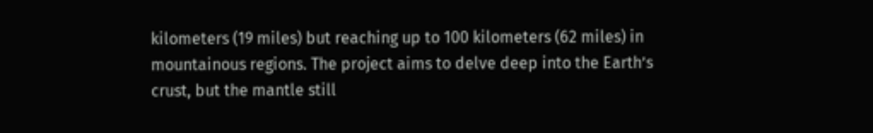kilometers (19 miles) but reaching up to 100 kilometers (62 miles) in mountainous regions. The project aims to delve deep into the Earth’s crust, but the mantle still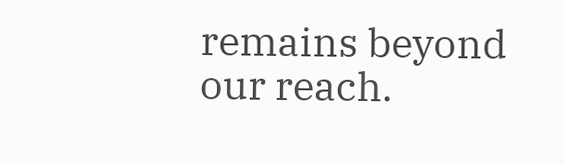remains beyond our reach.